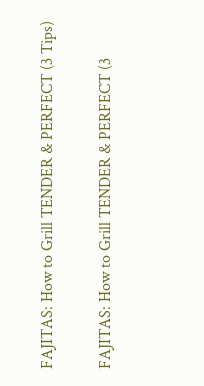FAJITAS: How to Grill TENDER & PERFECT (3 Tips)

FAJITAS: How to Grill TENDER & PERFECT (3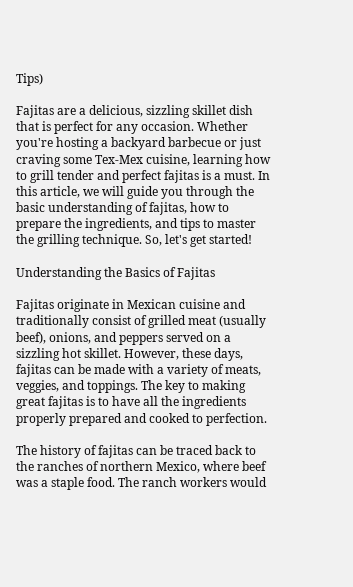Tips)

Fajitas are a delicious, sizzling skillet dish that is perfect for any occasion. Whether you're hosting a backyard barbecue or just craving some Tex-Mex cuisine, learning how to grill tender and perfect fajitas is a must. In this article, we will guide you through the basic understanding of fajitas, how to prepare the ingredients, and tips to master the grilling technique. So, let's get started!

Understanding the Basics of Fajitas

Fajitas originate in Mexican cuisine and traditionally consist of grilled meat (usually beef), onions, and peppers served on a sizzling hot skillet. However, these days, fajitas can be made with a variety of meats, veggies, and toppings. The key to making great fajitas is to have all the ingredients properly prepared and cooked to perfection.

The history of fajitas can be traced back to the ranches of northern Mexico, where beef was a staple food. The ranch workers would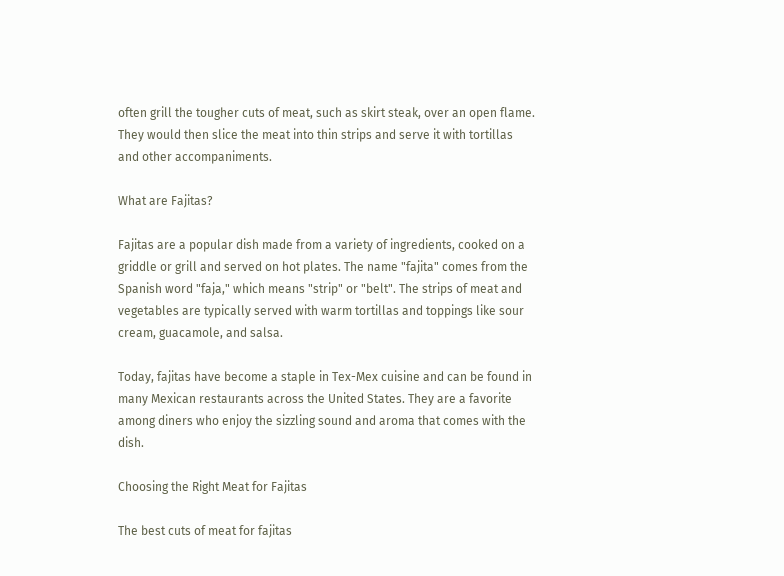often grill the tougher cuts of meat, such as skirt steak, over an open flame. They would then slice the meat into thin strips and serve it with tortillas and other accompaniments.

What are Fajitas?

Fajitas are a popular dish made from a variety of ingredients, cooked on a griddle or grill and served on hot plates. The name "fajita" comes from the Spanish word "faja," which means "strip" or "belt". The strips of meat and vegetables are typically served with warm tortillas and toppings like sour cream, guacamole, and salsa.

Today, fajitas have become a staple in Tex-Mex cuisine and can be found in many Mexican restaurants across the United States. They are a favorite among diners who enjoy the sizzling sound and aroma that comes with the dish.

Choosing the Right Meat for Fajitas

The best cuts of meat for fajitas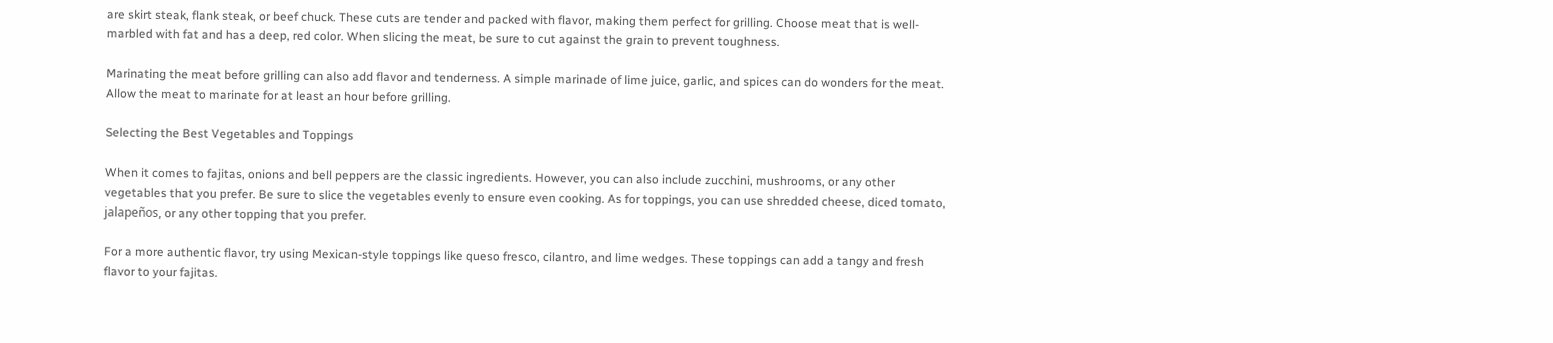are skirt steak, flank steak, or beef chuck. These cuts are tender and packed with flavor, making them perfect for grilling. Choose meat that is well-marbled with fat and has a deep, red color. When slicing the meat, be sure to cut against the grain to prevent toughness.

Marinating the meat before grilling can also add flavor and tenderness. A simple marinade of lime juice, garlic, and spices can do wonders for the meat. Allow the meat to marinate for at least an hour before grilling.

Selecting the Best Vegetables and Toppings

When it comes to fajitas, onions and bell peppers are the classic ingredients. However, you can also include zucchini, mushrooms, or any other vegetables that you prefer. Be sure to slice the vegetables evenly to ensure even cooking. As for toppings, you can use shredded cheese, diced tomato, jalapeños, or any other topping that you prefer.

For a more authentic flavor, try using Mexican-style toppings like queso fresco, cilantro, and lime wedges. These toppings can add a tangy and fresh flavor to your fajitas.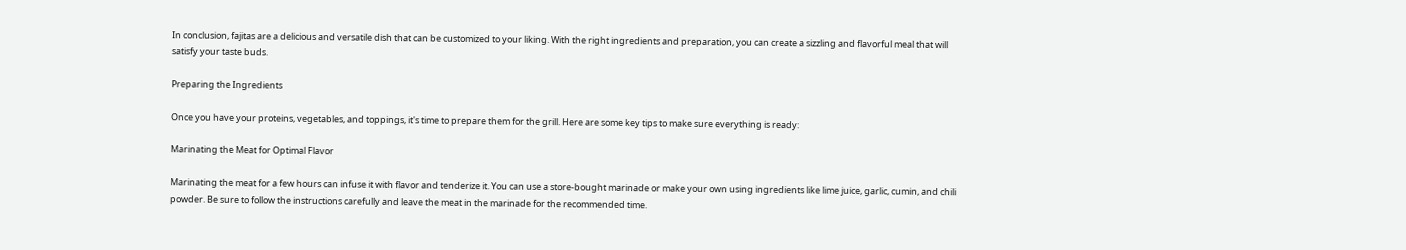In conclusion, fajitas are a delicious and versatile dish that can be customized to your liking. With the right ingredients and preparation, you can create a sizzling and flavorful meal that will satisfy your taste buds.

Preparing the Ingredients

Once you have your proteins, vegetables, and toppings, it's time to prepare them for the grill. Here are some key tips to make sure everything is ready:

Marinating the Meat for Optimal Flavor

Marinating the meat for a few hours can infuse it with flavor and tenderize it. You can use a store-bought marinade or make your own using ingredients like lime juice, garlic, cumin, and chili powder. Be sure to follow the instructions carefully and leave the meat in the marinade for the recommended time.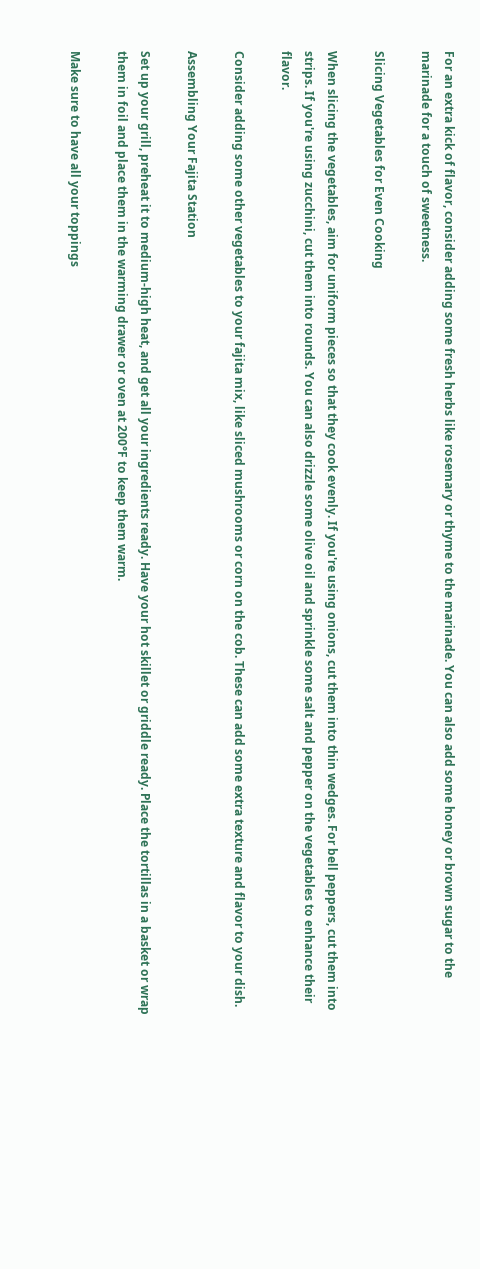For an extra kick of flavor, consider adding some fresh herbs like rosemary or thyme to the marinade. You can also add some honey or brown sugar to the marinade for a touch of sweetness.

Slicing Vegetables for Even Cooking

When slicing the vegetables, aim for uniform pieces so that they cook evenly. If you're using onions, cut them into thin wedges. For bell peppers, cut them into strips. If you're using zucchini, cut them into rounds. You can also drizzle some olive oil and sprinkle some salt and pepper on the vegetables to enhance their flavor.

Consider adding some other vegetables to your fajita mix, like sliced mushrooms or corn on the cob. These can add some extra texture and flavor to your dish.

Assembling Your Fajita Station

Set up your grill, preheat it to medium-high heat, and get all your ingredients ready. Have your hot skillet or griddle ready. Place the tortillas in a basket or wrap them in foil and place them in the warming drawer or oven at 200°F to keep them warm.

Make sure to have all your toppings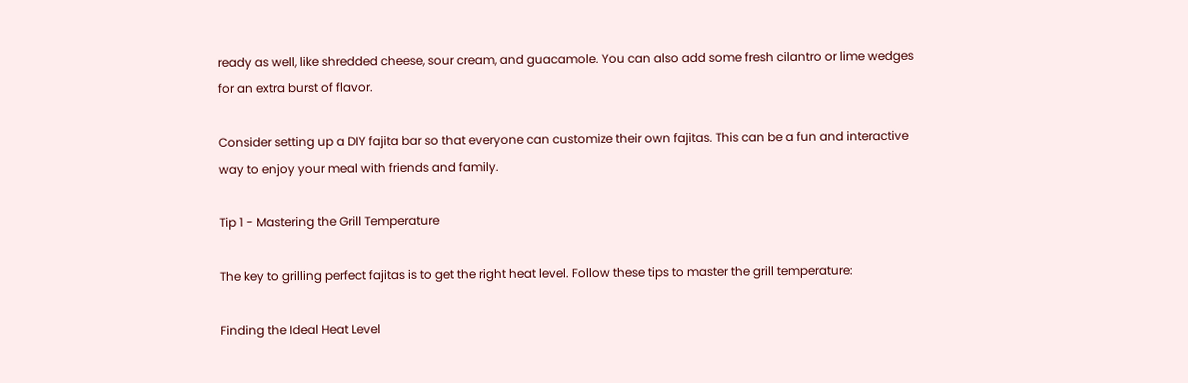ready as well, like shredded cheese, sour cream, and guacamole. You can also add some fresh cilantro or lime wedges for an extra burst of flavor.

Consider setting up a DIY fajita bar so that everyone can customize their own fajitas. This can be a fun and interactive way to enjoy your meal with friends and family.

Tip 1 - Mastering the Grill Temperature

The key to grilling perfect fajitas is to get the right heat level. Follow these tips to master the grill temperature:

Finding the Ideal Heat Level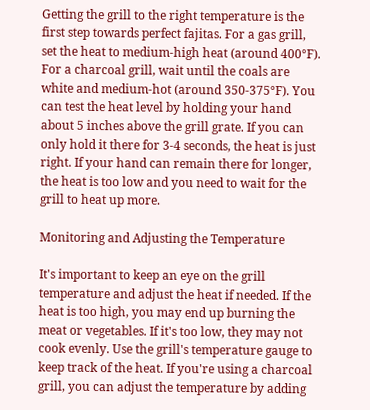Getting the grill to the right temperature is the first step towards perfect fajitas. For a gas grill, set the heat to medium-high heat (around 400°F). For a charcoal grill, wait until the coals are white and medium-hot (around 350-375°F). You can test the heat level by holding your hand about 5 inches above the grill grate. If you can only hold it there for 3-4 seconds, the heat is just right. If your hand can remain there for longer, the heat is too low and you need to wait for the grill to heat up more.

Monitoring and Adjusting the Temperature

It's important to keep an eye on the grill temperature and adjust the heat if needed. If the heat is too high, you may end up burning the meat or vegetables. If it's too low, they may not cook evenly. Use the grill's temperature gauge to keep track of the heat. If you're using a charcoal grill, you can adjust the temperature by adding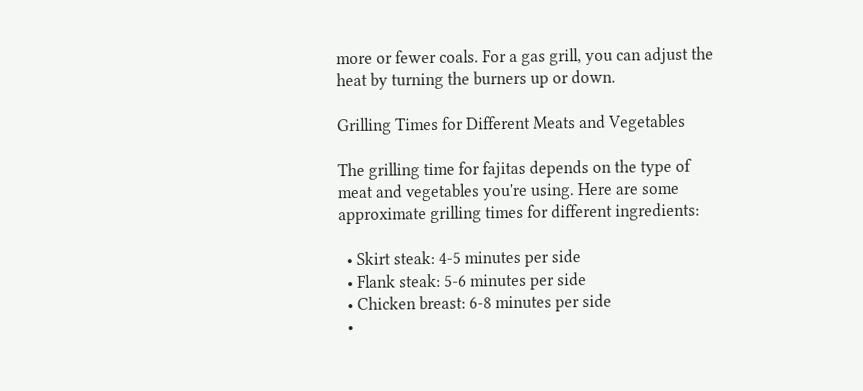more or fewer coals. For a gas grill, you can adjust the heat by turning the burners up or down.

Grilling Times for Different Meats and Vegetables

The grilling time for fajitas depends on the type of meat and vegetables you're using. Here are some approximate grilling times for different ingredients:

  • Skirt steak: 4-5 minutes per side
  • Flank steak: 5-6 minutes per side
  • Chicken breast: 6-8 minutes per side
  •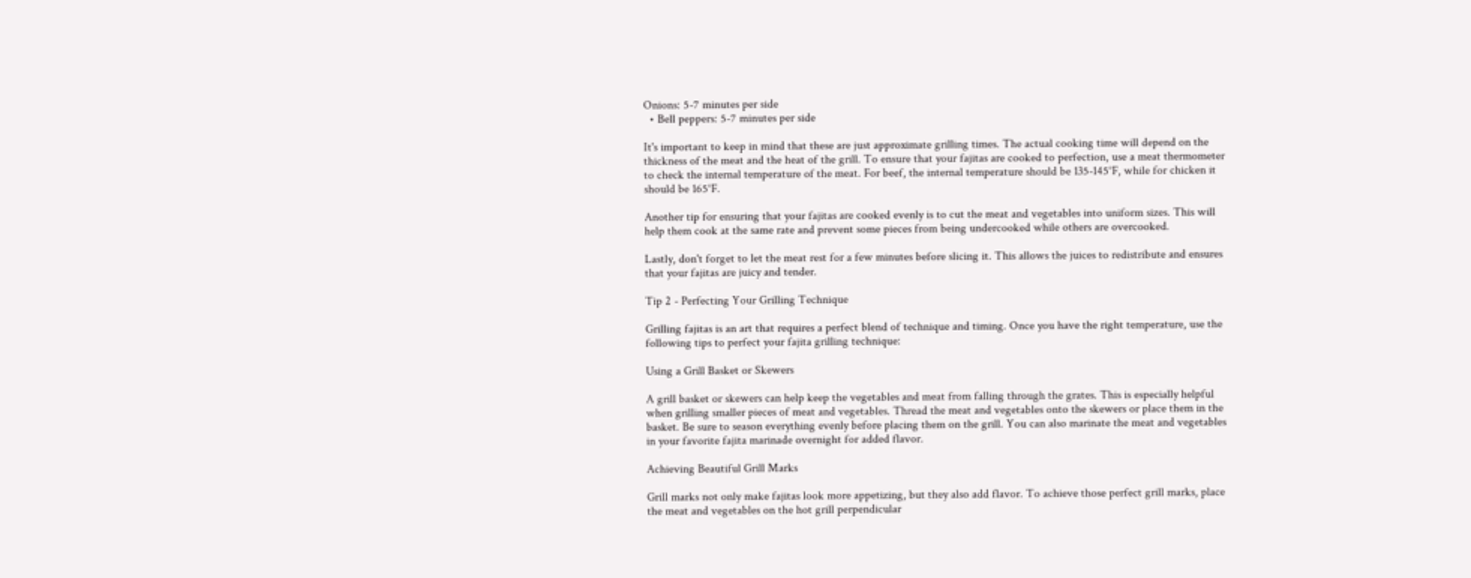Onions: 5-7 minutes per side
  • Bell peppers: 5-7 minutes per side

It's important to keep in mind that these are just approximate grilling times. The actual cooking time will depend on the thickness of the meat and the heat of the grill. To ensure that your fajitas are cooked to perfection, use a meat thermometer to check the internal temperature of the meat. For beef, the internal temperature should be 135-145°F, while for chicken it should be 165°F.

Another tip for ensuring that your fajitas are cooked evenly is to cut the meat and vegetables into uniform sizes. This will help them cook at the same rate and prevent some pieces from being undercooked while others are overcooked.

Lastly, don't forget to let the meat rest for a few minutes before slicing it. This allows the juices to redistribute and ensures that your fajitas are juicy and tender.

Tip 2 - Perfecting Your Grilling Technique

Grilling fajitas is an art that requires a perfect blend of technique and timing. Once you have the right temperature, use the following tips to perfect your fajita grilling technique:

Using a Grill Basket or Skewers

A grill basket or skewers can help keep the vegetables and meat from falling through the grates. This is especially helpful when grilling smaller pieces of meat and vegetables. Thread the meat and vegetables onto the skewers or place them in the basket. Be sure to season everything evenly before placing them on the grill. You can also marinate the meat and vegetables in your favorite fajita marinade overnight for added flavor.

Achieving Beautiful Grill Marks

Grill marks not only make fajitas look more appetizing, but they also add flavor. To achieve those perfect grill marks, place the meat and vegetables on the hot grill perpendicular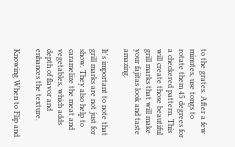to the grates. After a few minutes, use tongs to rotate them 45 degrees for a checkered pattern. This will create those beautiful grill marks that will make your fajitas look and taste amazing.

It's important to note that grill marks are not just for show. They also help to caramelize the meat and vegetables, which adds depth of flavor and enhances the texture.

Knowing When to Flip and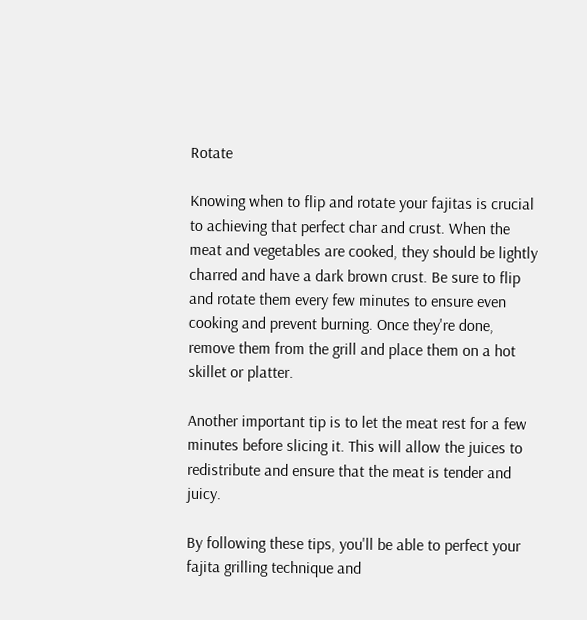Rotate

Knowing when to flip and rotate your fajitas is crucial to achieving that perfect char and crust. When the meat and vegetables are cooked, they should be lightly charred and have a dark brown crust. Be sure to flip and rotate them every few minutes to ensure even cooking and prevent burning. Once they're done, remove them from the grill and place them on a hot skillet or platter.

Another important tip is to let the meat rest for a few minutes before slicing it. This will allow the juices to redistribute and ensure that the meat is tender and juicy.

By following these tips, you'll be able to perfect your fajita grilling technique and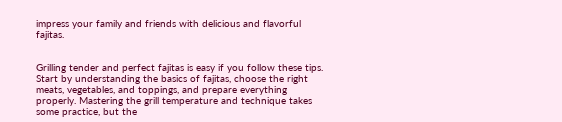impress your family and friends with delicious and flavorful fajitas.


Grilling tender and perfect fajitas is easy if you follow these tips. Start by understanding the basics of fajitas, choose the right meats, vegetables, and toppings, and prepare everything properly. Mastering the grill temperature and technique takes some practice, but the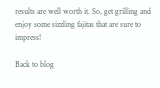results are well worth it. So, get grilling and enjoy some sizzling fajitas that are sure to impress!

Back to blog